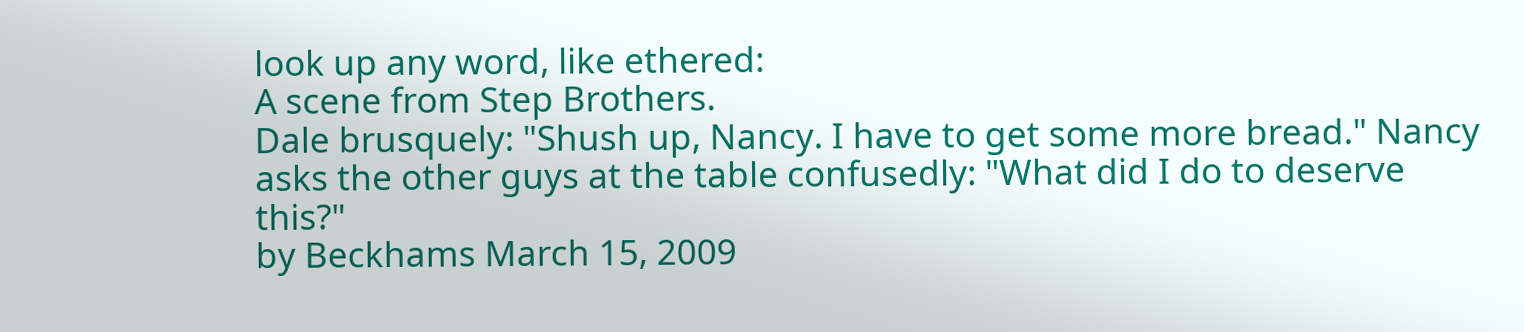look up any word, like ethered:
A scene from Step Brothers.
Dale brusquely: "Shush up, Nancy. I have to get some more bread." Nancy asks the other guys at the table confusedly: "What did I do to deserve this?"
by Beckhams March 15, 2009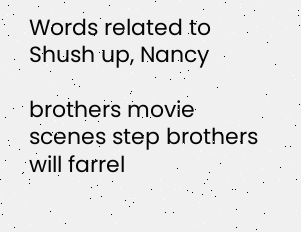Words related to Shush up, Nancy

brothers movie scenes step brothers will farrel